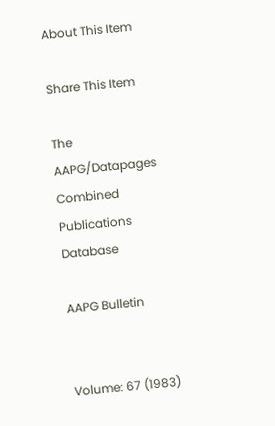About This Item

Share This Item

The AAPG/Datapages Combined Publications Database

AAPG Bulletin


Volume: 67 (1983)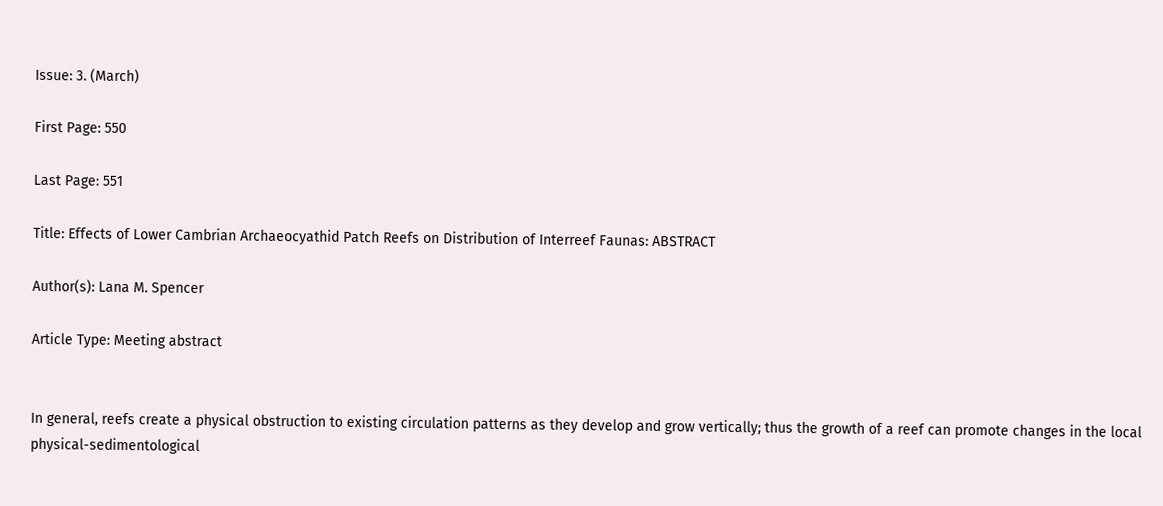Issue: 3. (March)

First Page: 550

Last Page: 551

Title: Effects of Lower Cambrian Archaeocyathid Patch Reefs on Distribution of Interreef Faunas: ABSTRACT

Author(s): Lana M. Spencer

Article Type: Meeting abstract


In general, reefs create a physical obstruction to existing circulation patterns as they develop and grow vertically; thus the growth of a reef can promote changes in the local physical-sedimentological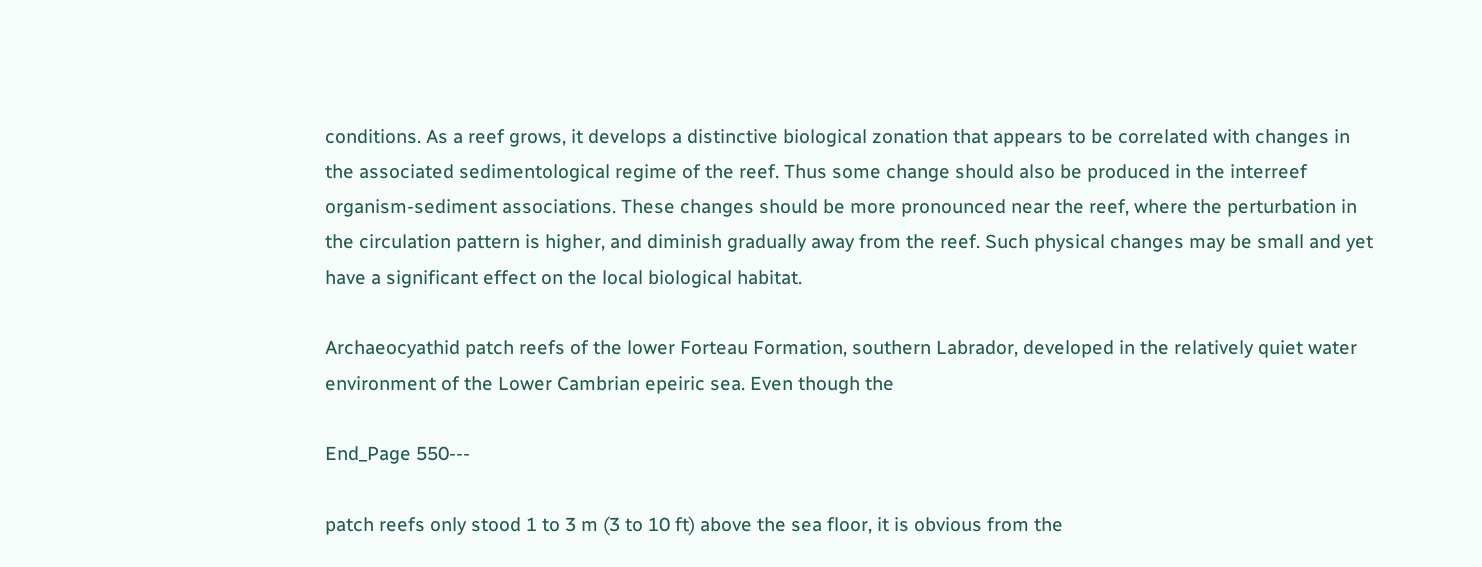conditions. As a reef grows, it develops a distinctive biological zonation that appears to be correlated with changes in the associated sedimentological regime of the reef. Thus some change should also be produced in the interreef organism-sediment associations. These changes should be more pronounced near the reef, where the perturbation in the circulation pattern is higher, and diminish gradually away from the reef. Such physical changes may be small and yet have a significant effect on the local biological habitat.

Archaeocyathid patch reefs of the lower Forteau Formation, southern Labrador, developed in the relatively quiet water environment of the Lower Cambrian epeiric sea. Even though the

End_Page 550---

patch reefs only stood 1 to 3 m (3 to 10 ft) above the sea floor, it is obvious from the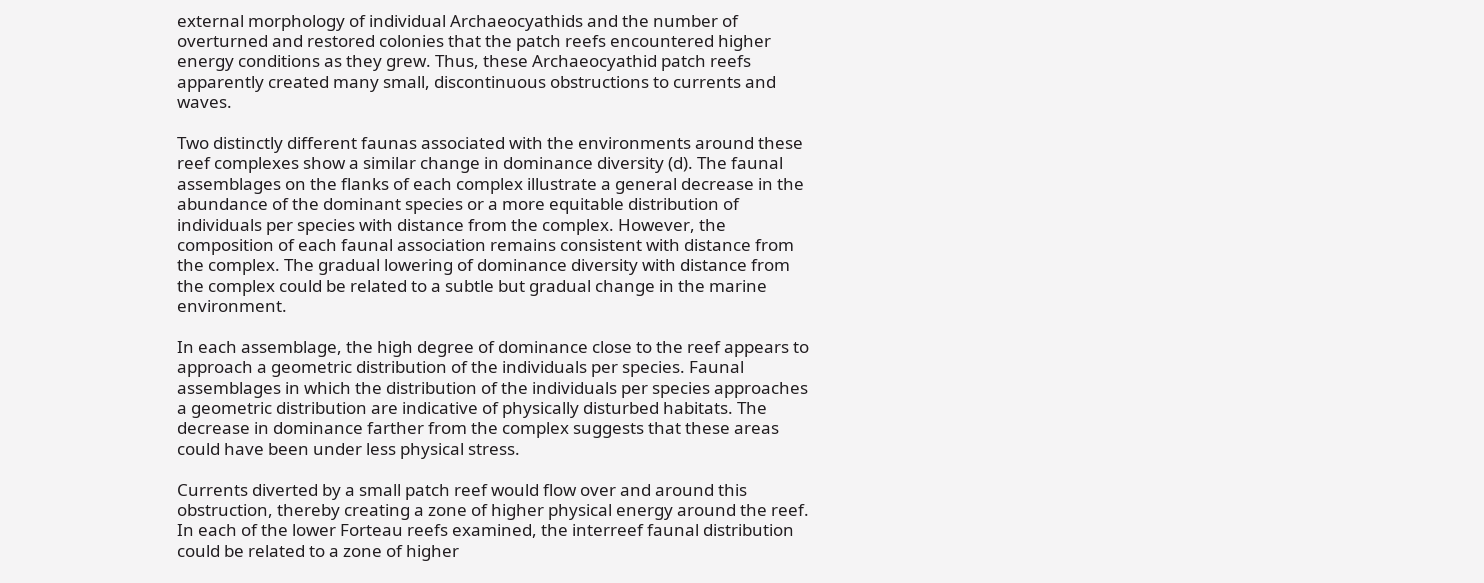external morphology of individual Archaeocyathids and the number of overturned and restored colonies that the patch reefs encountered higher energy conditions as they grew. Thus, these Archaeocyathid patch reefs apparently created many small, discontinuous obstructions to currents and waves.

Two distinctly different faunas associated with the environments around these reef complexes show a similar change in dominance diversity (d). The faunal assemblages on the flanks of each complex illustrate a general decrease in the abundance of the dominant species or a more equitable distribution of individuals per species with distance from the complex. However, the composition of each faunal association remains consistent with distance from the complex. The gradual lowering of dominance diversity with distance from the complex could be related to a subtle but gradual change in the marine environment.

In each assemblage, the high degree of dominance close to the reef appears to approach a geometric distribution of the individuals per species. Faunal assemblages in which the distribution of the individuals per species approaches a geometric distribution are indicative of physically disturbed habitats. The decrease in dominance farther from the complex suggests that these areas could have been under less physical stress.

Currents diverted by a small patch reef would flow over and around this obstruction, thereby creating a zone of higher physical energy around the reef. In each of the lower Forteau reefs examined, the interreef faunal distribution could be related to a zone of higher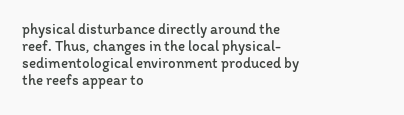physical disturbance directly around the reef. Thus, changes in the local physical-sedimentological environment produced by the reefs appear to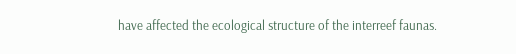have affected the ecological structure of the interreef faunas.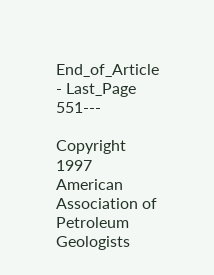End_of_Article - Last_Page 551---

Copyright 1997 American Association of Petroleum Geologists